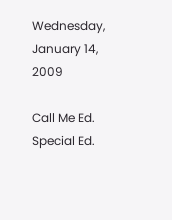Wednesday, January 14, 2009

Call Me Ed. Special Ed.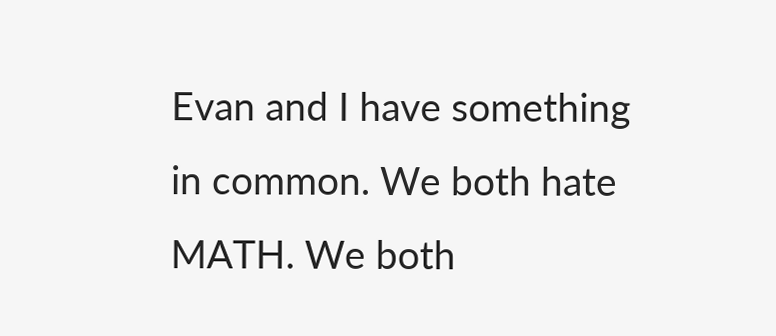Evan and I have something in common. We both hate MATH. We both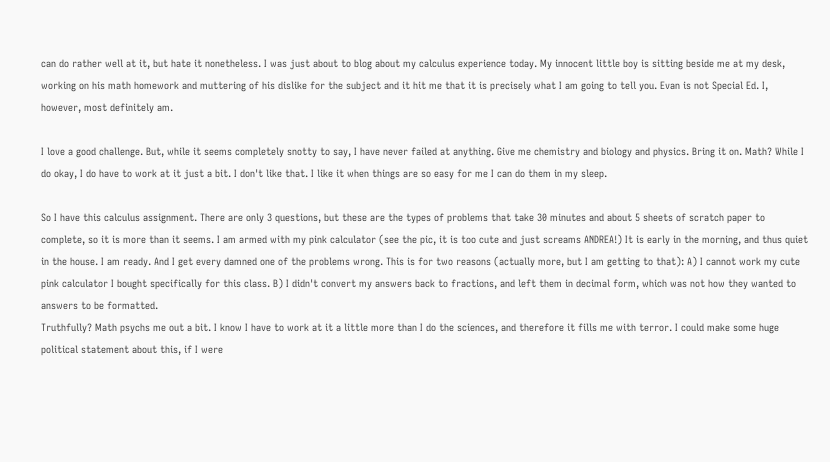can do rather well at it, but hate it nonetheless. I was just about to blog about my calculus experience today. My innocent little boy is sitting beside me at my desk, working on his math homework and muttering of his dislike for the subject and it hit me that it is precisely what I am going to tell you. Evan is not Special Ed. I, however, most definitely am.

I love a good challenge. But, while it seems completely snotty to say, I have never failed at anything. Give me chemistry and biology and physics. Bring it on. Math? While I do okay, I do have to work at it just a bit. I don't like that. I like it when things are so easy for me I can do them in my sleep.

So I have this calculus assignment. There are only 3 questions, but these are the types of problems that take 30 minutes and about 5 sheets of scratch paper to complete, so it is more than it seems. I am armed with my pink calculator (see the pic, it is too cute and just screams ANDREA!) It is early in the morning, and thus quiet in the house. I am ready. And I get every damned one of the problems wrong. This is for two reasons (actually more, but I am getting to that): A) I cannot work my cute pink calculator I bought specifically for this class. B) I didn't convert my answers back to fractions, and left them in decimal form, which was not how they wanted to answers to be formatted.
Truthfully? Math psychs me out a bit. I know I have to work at it a little more than I do the sciences, and therefore it fills me with terror. I could make some huge political statement about this, if I were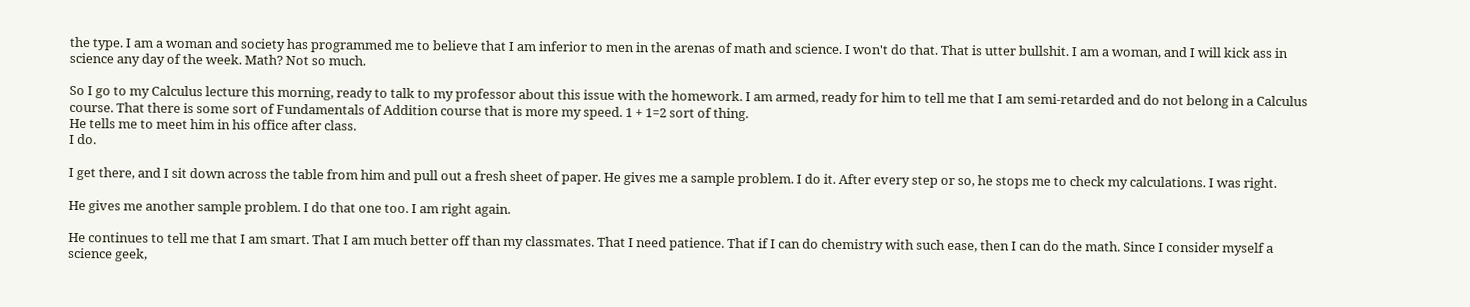the type. I am a woman and society has programmed me to believe that I am inferior to men in the arenas of math and science. I won't do that. That is utter bullshit. I am a woman, and I will kick ass in science any day of the week. Math? Not so much.

So I go to my Calculus lecture this morning, ready to talk to my professor about this issue with the homework. I am armed, ready for him to tell me that I am semi-retarded and do not belong in a Calculus course. That there is some sort of Fundamentals of Addition course that is more my speed. 1 + 1=2 sort of thing.
He tells me to meet him in his office after class.
I do.

I get there, and I sit down across the table from him and pull out a fresh sheet of paper. He gives me a sample problem. I do it. After every step or so, he stops me to check my calculations. I was right.

He gives me another sample problem. I do that one too. I am right again.

He continues to tell me that I am smart. That I am much better off than my classmates. That I need patience. That if I can do chemistry with such ease, then I can do the math. Since I consider myself a science geek,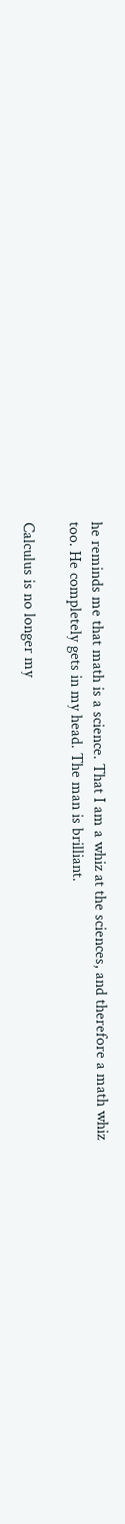he reminds me that math is a science. That I am a whiz at the sciences, and therefore a math whiz too. He completely gets in my head. The man is brilliant.

Calculus is no longer my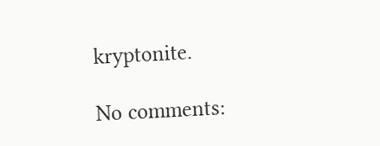kryptonite.

No comments: